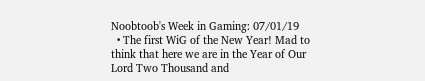Noobtoob's Week in Gaming: 07/01/19
  • The first WiG of the New Year! Mad to think that here we are in the Year of Our Lord Two Thousand and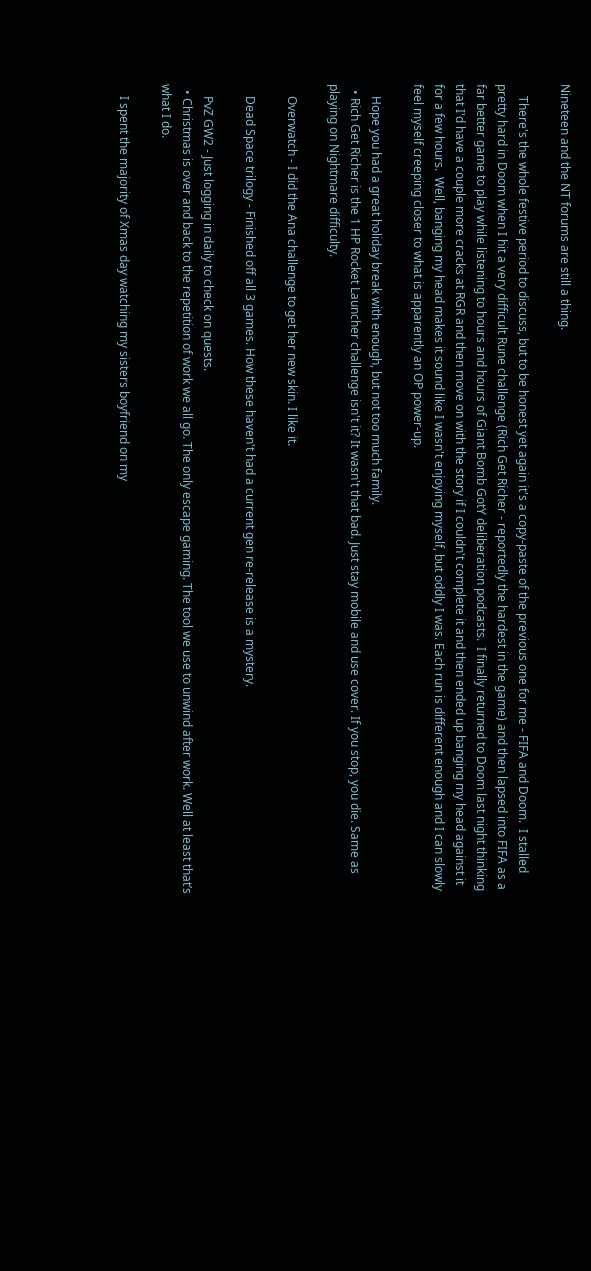Nineteen and the NT forums are still a thing.

    There's the whole festive period to discuss, but to be honest yet again it's a copy-paste of the previous one for me - FIFA and Doom.  I stalled pretty hard in Doom when I hit a very difficult Rune challenge (Rich Get Richer - reportedly the hardest in the game) and then lapsed into FIFA as a far better game to play while listening to hours and hours of Giant Bomb GotY deliberation podcasts.  I finally returned to Doom last night thinking that I'd have a couple more cracks at RGR and then move on with the story if I couldn't complete it and then ended up banging my head against it for a few hours.  Well, banging my head makes it sound like I wasn't enjoying myself, but oddly I was. Each run is different enough and I can slowly feel myself creeping closer to what is apparently an OP power-up.

    Hope you had a great holiday break with enough, but not too much family.
  • Rich Get Richer is the 1 HP Rocket Launcher challenge isn't it? It wasn't that bad. Just stay mobile and use cover. If you stop, you die. Same as playing on Nightmare difficulty.

    Overwatch - I did the Ana challenge to get her new skin. I like it.

    Dead Space trilogy - Finished off all 3 games. How these haven't had a current gen re-release is a mystery.

    PvZ GW2 - Just logging in daily to check on quests.
  • Christmas is over and back to the repetition of work we all go. The only escape gaming. The tool we use to unwind after work. Well at least that’s what I do.

    I spent the majority of Xmas day watching my sisters boyfriend on my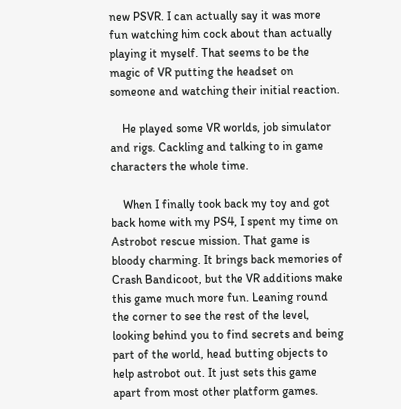new PSVR. I can actually say it was more fun watching him cock about than actually playing it myself. That seems to be the magic of VR putting the headset on someone and watching their initial reaction.

    He played some VR worlds, job simulator and rigs. Cackling and talking to in game characters the whole time.

    When I finally took back my toy and got back home with my PS4, I spent my time on Astrobot rescue mission. That game is bloody charming. It brings back memories of Crash Bandicoot, but the VR additions make this game much more fun. Leaning round the corner to see the rest of the level, looking behind you to find secrets and being part of the world, head butting objects to help astrobot out. It just sets this game apart from most other platform games.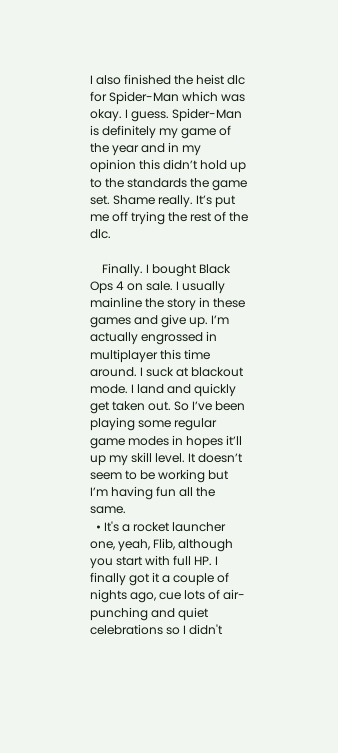I also finished the heist dlc for Spider-Man which was okay. I guess. Spider-Man is definitely my game of the year and in my opinion this didn’t hold up to the standards the game set. Shame really. It’s put me off trying the rest of the dlc.

    Finally. I bought Black Ops 4 on sale. I usually mainline the story in these games and give up. I’m actually engrossed in multiplayer this time around. I suck at blackout mode. I land and quickly get taken out. So I’ve been playing some regular game modes in hopes it’ll up my skill level. It doesn’t seem to be working but I’m having fun all the same.
  • It's a rocket launcher one, yeah, Flib, although you start with full HP. I finally got it a couple of nights ago, cue lots of air-punching and quiet celebrations so I didn't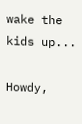wake the kids up...

Howdy,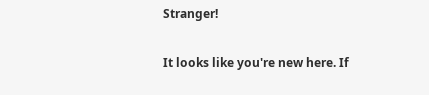Stranger!

It looks like you're new here. If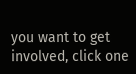you want to get involved, click one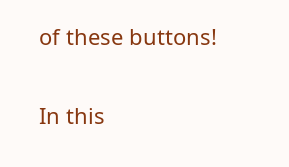of these buttons!

In this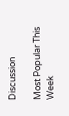Discussion

Most Popular This Week